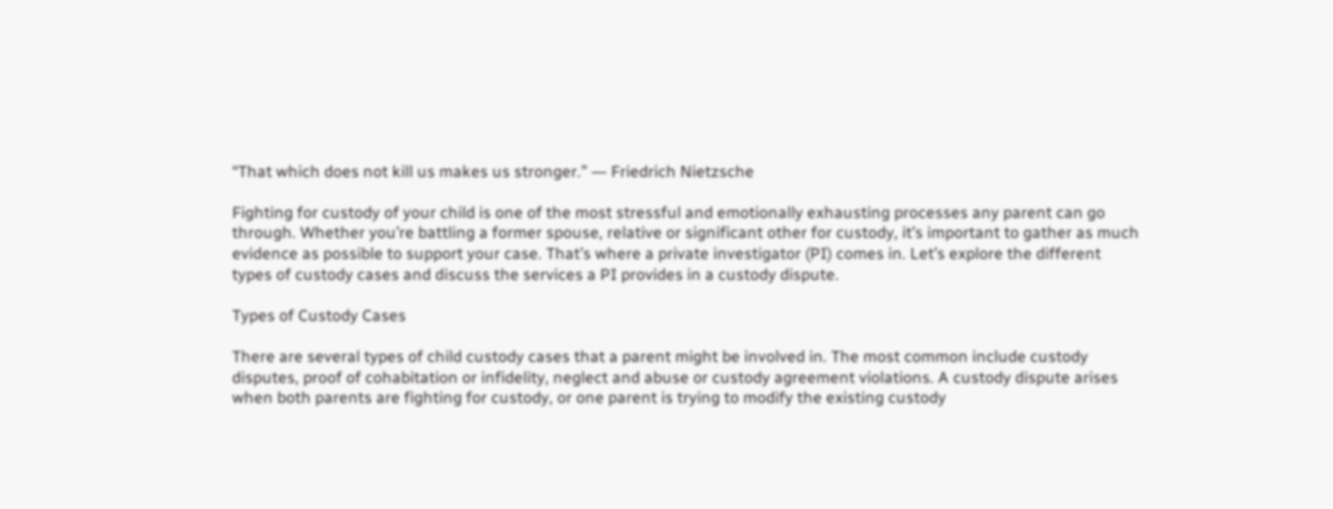“That which does not kill us makes us stronger.” ― Friedrich Nietzsche

Fighting for custody of your child is one of the most stressful and emotionally exhausting processes any parent can go through. Whether you’re battling a former spouse, relative or significant other for custody, it’s important to gather as much evidence as possible to support your case. That’s where a private investigator (PI) comes in. Let’s explore the different types of custody cases and discuss the services a PI provides in a custody dispute.

Types of Custody Cases

There are several types of child custody cases that a parent might be involved in. The most common include custody disputes, proof of cohabitation or infidelity, neglect and abuse or custody agreement violations. A custody dispute arises when both parents are fighting for custody, or one parent is trying to modify the existing custody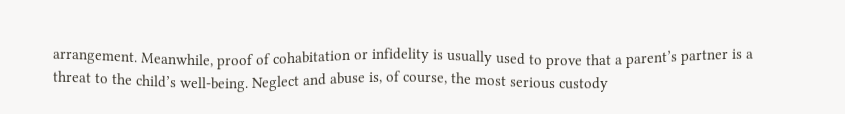arrangement. Meanwhile, proof of cohabitation or infidelity is usually used to prove that a parent’s partner is a threat to the child’s well-being. Neglect and abuse is, of course, the most serious custody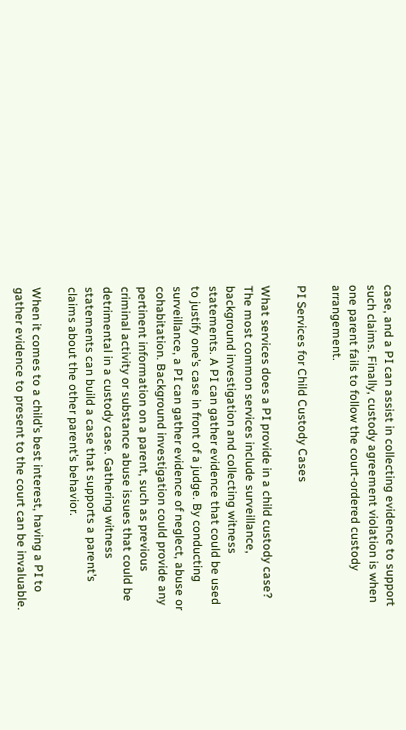case, and a PI can assist in collecting evidence to support such claims. Finally, custody agreement violation is when one parent fails to follow the court-ordered custody arrangement.

PI Services for Child Custody Cases

What services does a PI provide in a child custody case? The most common services include surveillance, background investigation and collecting witness statements. A PI can gather evidence that could be used to justify one’s case in front of a judge. By conducting surveillance, a PI can gather evidence of neglect, abuse or cohabitation. Background investigation could provide any pertinent information on a parent, such as previous criminal activity or substance abuse issues that could be detrimental in a custody case. Gathering witness statements can build a case that supports a parent’s claims about the other parent’s behavior.

When it comes to a child’s best interest, having a PI to gather evidence to present to the court can be invaluable.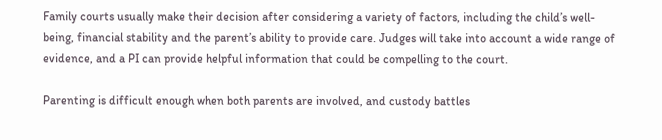Family courts usually make their decision after considering a variety of factors, including the child’s well-being, financial stability and the parent’s ability to provide care. Judges will take into account a wide range of evidence, and a PI can provide helpful information that could be compelling to the court.

Parenting is difficult enough when both parents are involved, and custody battles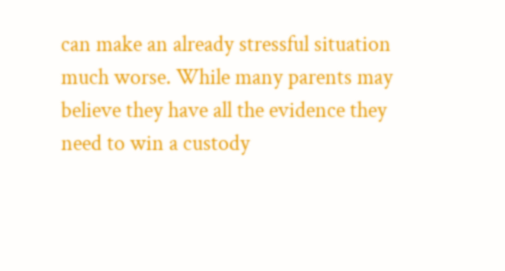can make an already stressful situation much worse. While many parents may believe they have all the evidence they need to win a custody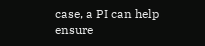case, a PI can help ensure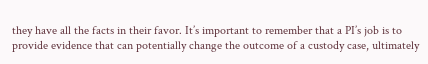they have all the facts in their favor. It’s important to remember that a PI’s job is to provide evidence that can potentially change the outcome of a custody case, ultimately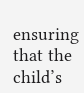ensuring that the child’s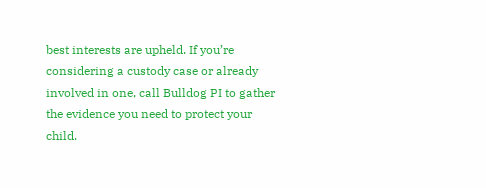best interests are upheld. If you’re considering a custody case or already involved in one, call Bulldog PI to gather the evidence you need to protect your child.